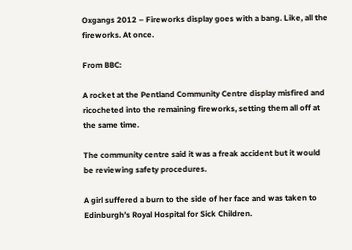Oxgangs 2012 – Fireworks display goes with a bang. Like, all the fireworks. At once.

From BBC:

A rocket at the Pentland Community Centre display misfired and ricocheted into the remaining fireworks, setting them all off at the same time.

The community centre said it was a freak accident but it would be reviewing safety procedures.

A girl suffered a burn to the side of her face and was taken to Edinburgh’s Royal Hospital for Sick Children.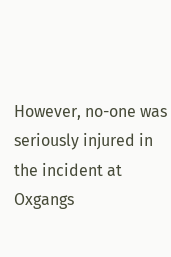However, no-one was seriously injured in the incident at Oxgangs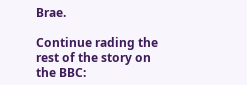Brae.

Continue rading the rest of the story on the BBC: